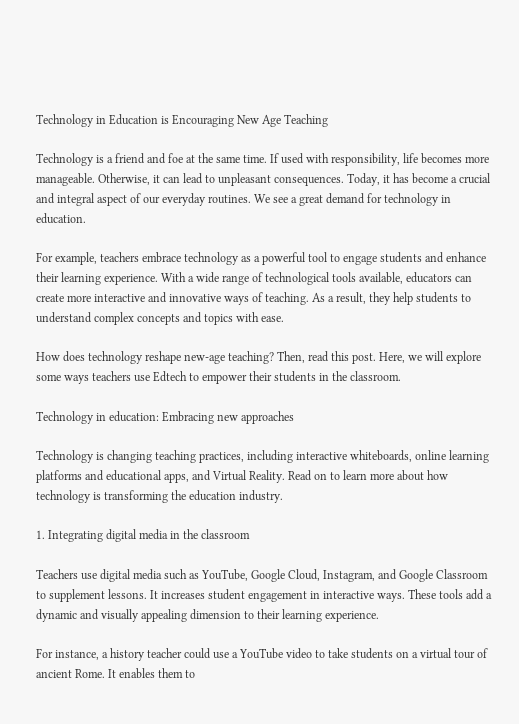Technology in Education is Encouraging New Age Teaching

Technology is a friend and foe at the same time. If used with responsibility, life becomes more manageable. Otherwise, it can lead to unpleasant consequences. Today, it has become a crucial and integral aspect of our everyday routines. We see a great demand for technology in education.

For example, teachers embrace technology as a powerful tool to engage students and enhance their learning experience. With a wide range of technological tools available, educators can create more interactive and innovative ways of teaching. As a result, they help students to understand complex concepts and topics with ease.

How does technology reshape new-age teaching? Then, read this post. Here, we will explore some ways teachers use Edtech to empower their students in the classroom.

Technology in education: Embracing new approaches

Technology is changing teaching practices, including interactive whiteboards, online learning platforms and educational apps, and Virtual Reality. Read on to learn more about how technology is transforming the education industry.

1. Integrating digital media in the classroom

Teachers use digital media such as YouTube, Google Cloud, Instagram, and Google Classroom to supplement lessons. It increases student engagement in interactive ways. These tools add a dynamic and visually appealing dimension to their learning experience.

For instance, a history teacher could use a YouTube video to take students on a virtual tour of ancient Rome. It enables them to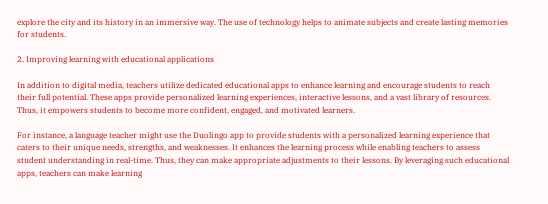explore the city and its history in an immersive way. The use of technology helps to animate subjects and create lasting memories for students.

2. Improving learning with educational applications

In addition to digital media, teachers utilize dedicated educational apps to enhance learning and encourage students to reach their full potential. These apps provide personalized learning experiences, interactive lessons, and a vast library of resources. Thus, it empowers students to become more confident, engaged, and motivated learners.

For instance, a language teacher might use the Duolingo app to provide students with a personalized learning experience that caters to their unique needs, strengths, and weaknesses. It enhances the learning process while enabling teachers to assess student understanding in real-time. Thus, they can make appropriate adjustments to their lessons. By leveraging such educational apps, teachers can make learning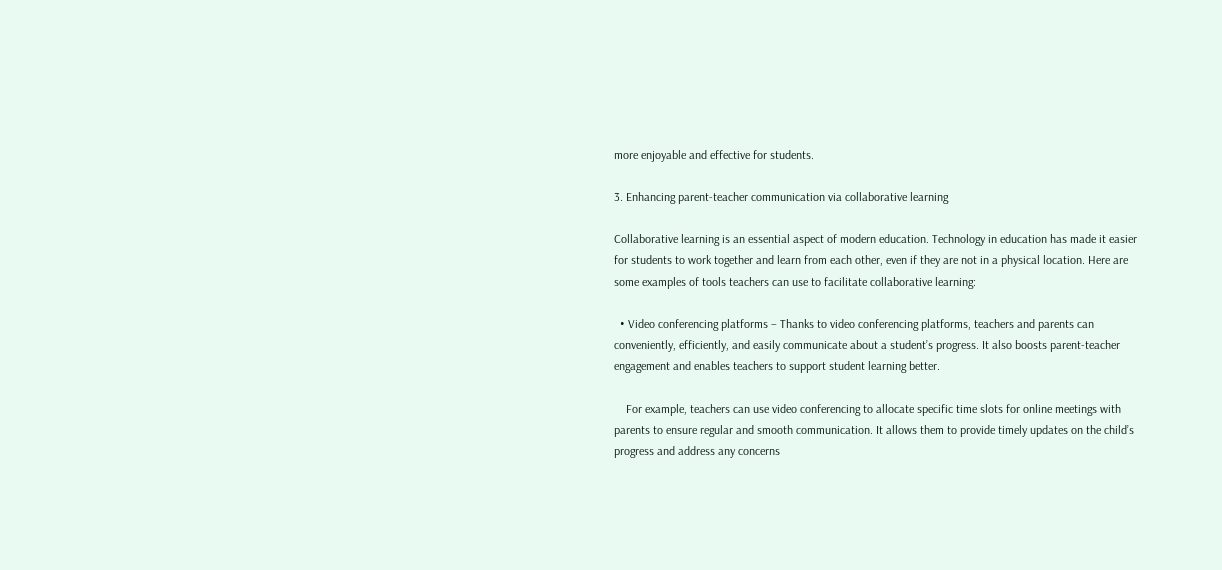more enjoyable and effective for students.

3. Enhancing parent-teacher communication via collaborative learning

Collaborative learning is an essential aspect of modern education. Technology in education has made it easier for students to work together and learn from each other, even if they are not in a physical location. Here are some examples of tools teachers can use to facilitate collaborative learning:

  • Video conferencing platforms – Thanks to video conferencing platforms, teachers and parents can conveniently, efficiently, and easily communicate about a student’s progress. It also boosts parent-teacher engagement and enables teachers to support student learning better.

    For example, teachers can use video conferencing to allocate specific time slots for online meetings with parents to ensure regular and smooth communication. It allows them to provide timely updates on the child’s progress and address any concerns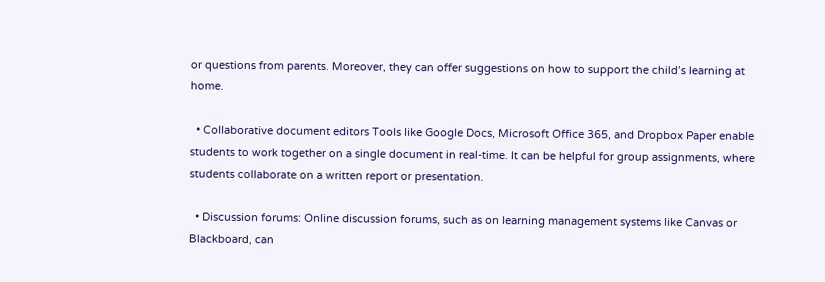or questions from parents. Moreover, they can offer suggestions on how to support the child’s learning at home.

  • Collaborative document editors Tools like Google Docs, Microsoft Office 365, and Dropbox Paper enable students to work together on a single document in real-time. It can be helpful for group assignments, where students collaborate on a written report or presentation.

  • Discussion forums: Online discussion forums, such as on learning management systems like Canvas or Blackboard, can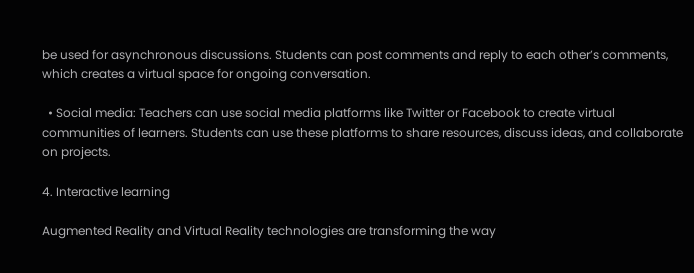be used for asynchronous discussions. Students can post comments and reply to each other’s comments, which creates a virtual space for ongoing conversation.

  • Social media: Teachers can use social media platforms like Twitter or Facebook to create virtual communities of learners. Students can use these platforms to share resources, discuss ideas, and collaborate on projects.

4. Interactive learning

Augmented Reality and Virtual Reality technologies are transforming the way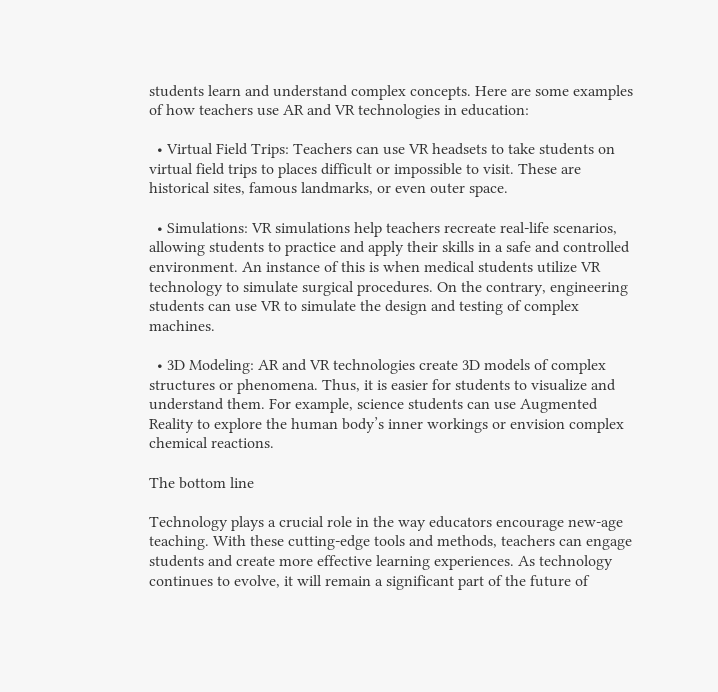students learn and understand complex concepts. Here are some examples of how teachers use AR and VR technologies in education:

  • Virtual Field Trips: Teachers can use VR headsets to take students on virtual field trips to places difficult or impossible to visit. These are historical sites, famous landmarks, or even outer space.

  • Simulations: VR simulations help teachers recreate real-life scenarios, allowing students to practice and apply their skills in a safe and controlled environment. An instance of this is when medical students utilize VR technology to simulate surgical procedures. On the contrary, engineering students can use VR to simulate the design and testing of complex machines.

  • 3D Modeling: AR and VR technologies create 3D models of complex structures or phenomena. Thus, it is easier for students to visualize and understand them. For example, science students can use Augmented Reality to explore the human body’s inner workings or envision complex chemical reactions.

The bottom line

Technology plays a crucial role in the way educators encourage new-age teaching. With these cutting-edge tools and methods, teachers can engage students and create more effective learning experiences. As technology continues to evolve, it will remain a significant part of the future of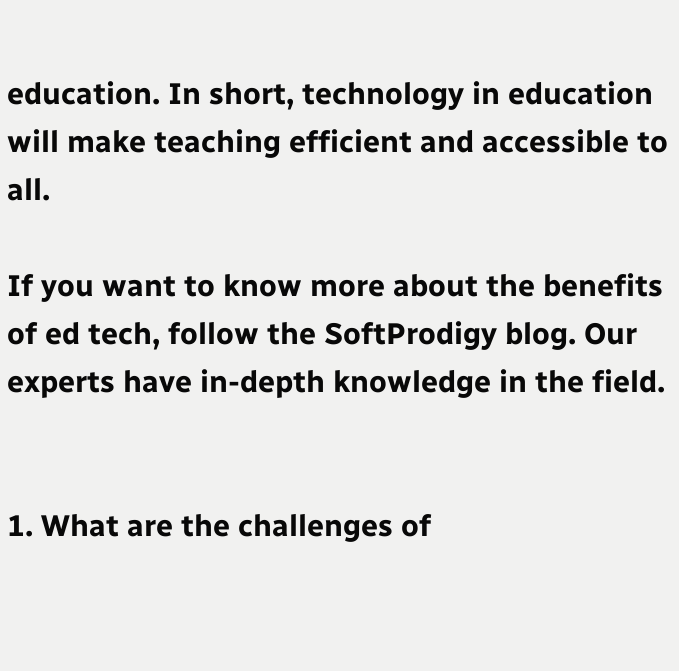education. In short, technology in education will make teaching efficient and accessible to all.

If you want to know more about the benefits of ed tech, follow the SoftProdigy blog. Our experts have in-depth knowledge in the field.


1. What are the challenges of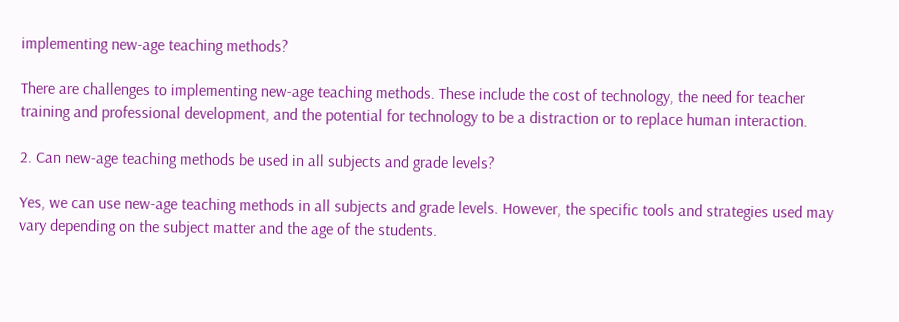implementing new-age teaching methods?

There are challenges to implementing new-age teaching methods. These include the cost of technology, the need for teacher training and professional development, and the potential for technology to be a distraction or to replace human interaction.

2. Can new-age teaching methods be used in all subjects and grade levels?

Yes, we can use new-age teaching methods in all subjects and grade levels. However, the specific tools and strategies used may vary depending on the subject matter and the age of the students.